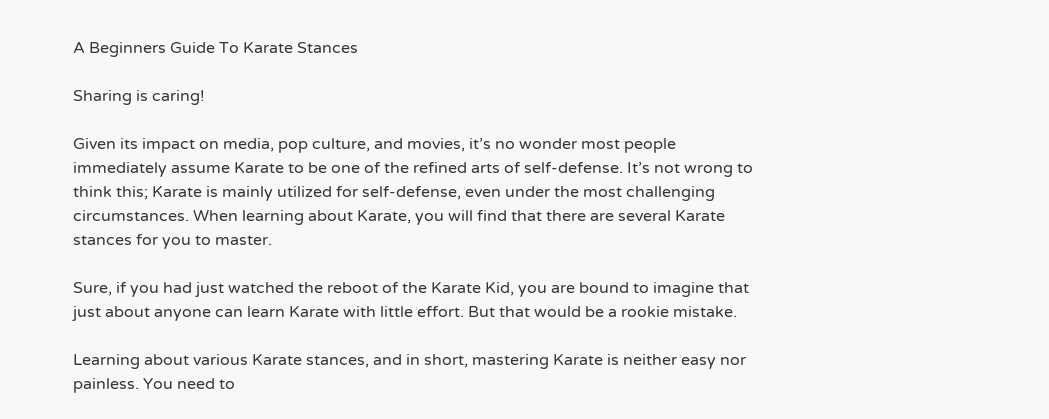A Beginners Guide To Karate Stances

Sharing is caring!

Given its impact on media, pop culture, and movies, it’s no wonder most people immediately assume Karate to be one of the refined arts of self-defense. It’s not wrong to think this; Karate is mainly utilized for self-defense, even under the most challenging circumstances. When learning about Karate, you will find that there are several Karate stances for you to master.

Sure, if you had just watched the reboot of the Karate Kid, you are bound to imagine that just about anyone can learn Karate with little effort. But that would be a rookie mistake.

Learning about various Karate stances, and in short, mastering Karate is neither easy nor painless. You need to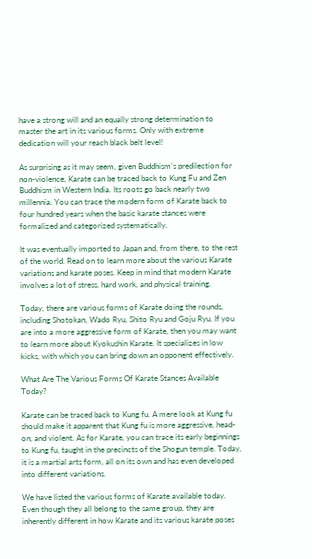have a strong will and an equally strong determination to master the art in its various forms. Only with extreme dedication will your reach black belt level!

As surprising as it may seem, given Buddhism’s predilection for non-violence, Karate can be traced back to Kung Fu and Zen Buddhism in Western India. Its roots go back nearly two millennia. You can trace the modern form of Karate back to four hundred years when the basic karate stances were formalized and categorized systematically.

It was eventually imported to Japan and, from there, to the rest of the world. Read on to learn more about the various Karate variations and karate poses. Keep in mind that modern Karate involves a lot of stress, hard work, and physical training.

Today, there are various forms of Karate doing the rounds, including Shotokan, Wado Ryu, Shito Ryu and Goju Ryu. If you are into a more aggressive form of Karate, then you may want to learn more about Kyokushin Karate. It specializes in low kicks, with which you can bring down an opponent effectively.

What Are The Various Forms Of Karate Stances Available Today?

Karate can be traced back to Kung fu. A mere look at Kung fu should make it apparent that Kung fu is more aggressive, head-on, and violent. As for Karate, you can trace its early beginnings to Kung fu, taught in the precincts of the Shogun temple. Today, it is a martial arts form, all on its own and has even developed into different variations.

We have listed the various forms of Karate available today. Even though they all belong to the same group, they are inherently different in how Karate and its various karate poses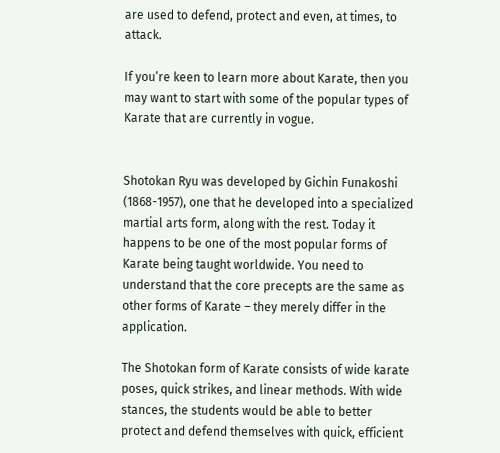are used to defend, protect and even, at times, to attack.

If you’re keen to learn more about Karate, then you may want to start with some of the popular types of Karate that are currently in vogue.


Shotokan Ryu was developed by Gichin Funakoshi (1868-1957), one that he developed into a specialized martial arts form, along with the rest. Today it happens to be one of the most popular forms of Karate being taught worldwide. You need to understand that the core precepts are the same as other forms of Karate – they merely differ in the application.

The Shotokan form of Karate consists of wide karate poses, quick strikes, and linear methods. With wide stances, the students would be able to better protect and defend themselves with quick, efficient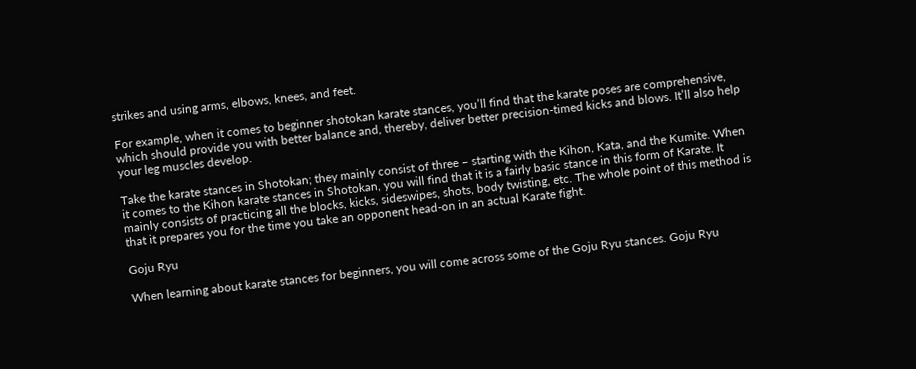strikes and using arms, elbows, knees, and feet.

For example, when it comes to beginner shotokan karate stances, you’ll find that the karate poses are comprehensive, which should provide you with better balance and, thereby, deliver better precision-timed kicks and blows. It’ll also help your leg muscles develop.

Take the karate stances in Shotokan; they mainly consist of three – starting with the Kihon, Kata, and the Kumite. When it comes to the Kihon karate stances in Shotokan, you will find that it is a fairly basic stance in this form of Karate. It mainly consists of practicing all the blocks, kicks, sideswipes, shots, body twisting, etc. The whole point of this method is that it prepares you for the time you take an opponent head-on in an actual Karate fight.

Goju Ryu

When learning about karate stances for beginners, you will come across some of the Goju Ryu stances. Goju Ryu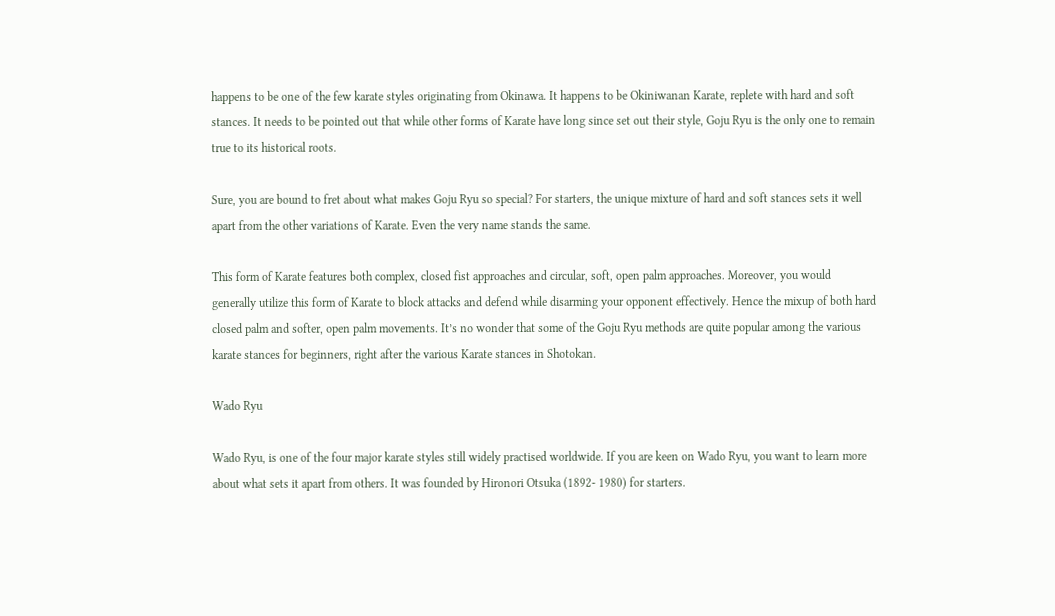happens to be one of the few karate styles originating from Okinawa. It happens to be Okiniwanan Karate, replete with hard and soft stances. It needs to be pointed out that while other forms of Karate have long since set out their style, Goju Ryu is the only one to remain true to its historical roots.

Sure, you are bound to fret about what makes Goju Ryu so special? For starters, the unique mixture of hard and soft stances sets it well apart from the other variations of Karate. Even the very name stands the same.

This form of Karate features both complex, closed fist approaches and circular, soft, open palm approaches. Moreover, you would generally utilize this form of Karate to block attacks and defend while disarming your opponent effectively. Hence the mixup of both hard closed palm and softer, open palm movements. It’s no wonder that some of the Goju Ryu methods are quite popular among the various karate stances for beginners, right after the various Karate stances in Shotokan.

Wado Ryu

Wado Ryu, is one of the four major karate styles still widely practised worldwide. If you are keen on Wado Ryu, you want to learn more about what sets it apart from others. It was founded by Hironori Otsuka (1892- 1980) for starters.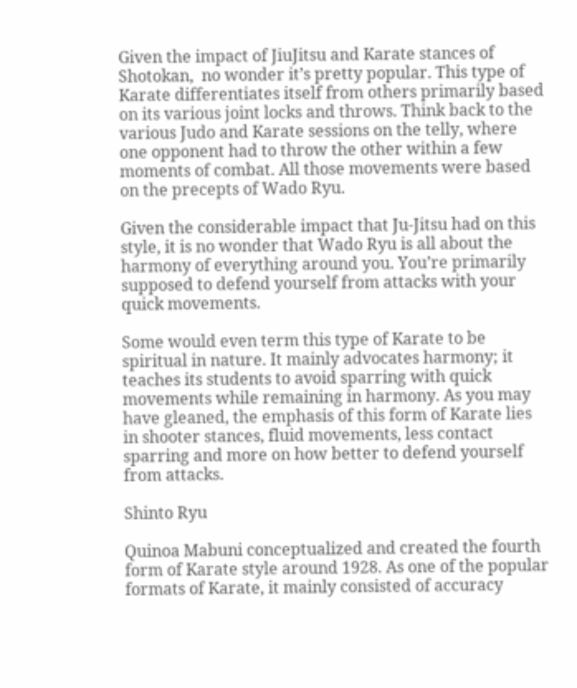Given the impact of JiuJitsu and Karate stances of Shotokan,  no wonder it’s pretty popular. This type of Karate differentiates itself from others primarily based on its various joint locks and throws. Think back to the various Judo and Karate sessions on the telly, where one opponent had to throw the other within a few moments of combat. All those movements were based on the precepts of Wado Ryu.

Given the considerable impact that Ju-Jitsu had on this style, it is no wonder that Wado Ryu is all about the harmony of everything around you. You’re primarily supposed to defend yourself from attacks with your quick movements.

Some would even term this type of Karate to be spiritual in nature. It mainly advocates harmony; it teaches its students to avoid sparring with quick movements while remaining in harmony. As you may have gleaned, the emphasis of this form of Karate lies in shooter stances, fluid movements, less contact sparring and more on how better to defend yourself from attacks.

Shinto Ryu

Quinoa Mabuni conceptualized and created the fourth form of Karate style around 1928. As one of the popular formats of Karate, it mainly consisted of accuracy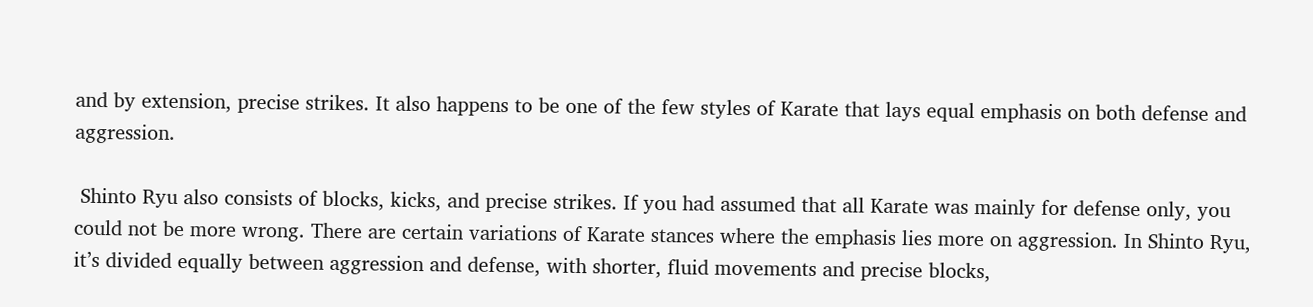and by extension, precise strikes. It also happens to be one of the few styles of Karate that lays equal emphasis on both defense and aggression.

 Shinto Ryu also consists of blocks, kicks, and precise strikes. If you had assumed that all Karate was mainly for defense only, you could not be more wrong. There are certain variations of Karate stances where the emphasis lies more on aggression. In Shinto Ryu, it’s divided equally between aggression and defense, with shorter, fluid movements and precise blocks,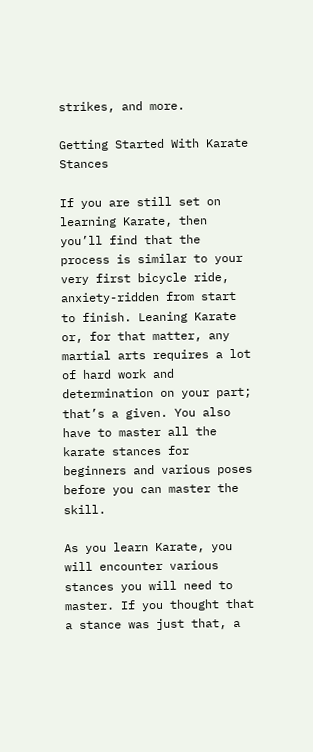strikes, and more.

Getting Started With Karate Stances

If you are still set on learning Karate, then you’ll find that the process is similar to your very first bicycle ride, anxiety-ridden from start to finish. Leaning Karate or, for that matter, any martial arts requires a lot of hard work and determination on your part; that’s a given. You also have to master all the karate stances for beginners and various poses before you can master the skill.

As you learn Karate, you will encounter various stances you will need to master. If you thought that a stance was just that, a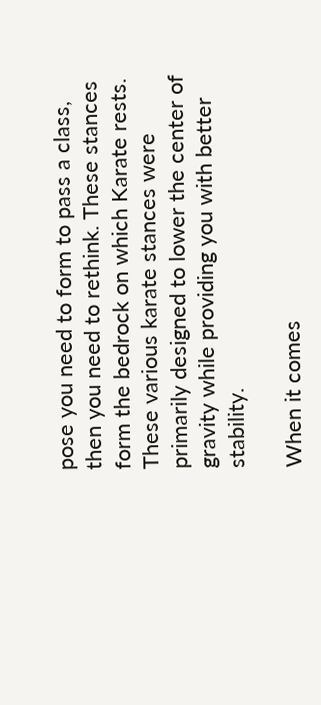pose you need to form to pass a class, then you need to rethink. These stances form the bedrock on which Karate rests. These various karate stances were primarily designed to lower the center of gravity while providing you with better stability.

When it comes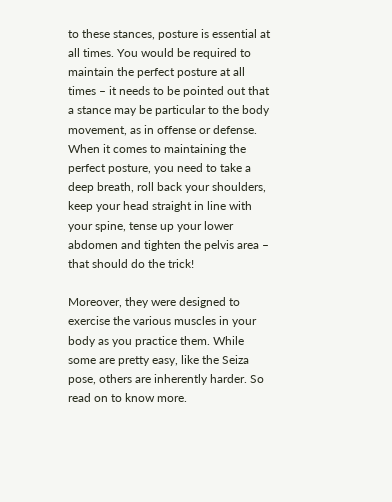to these stances, posture is essential at all times. You would be required to maintain the perfect posture at all times – it needs to be pointed out that a stance may be particular to the body movement, as in offense or defense. When it comes to maintaining the perfect posture, you need to take a deep breath, roll back your shoulders, keep your head straight in line with your spine, tense up your lower abdomen and tighten the pelvis area – that should do the trick!

Moreover, they were designed to exercise the various muscles in your body as you practice them. While some are pretty easy, like the Seiza pose, others are inherently harder. So read on to know more.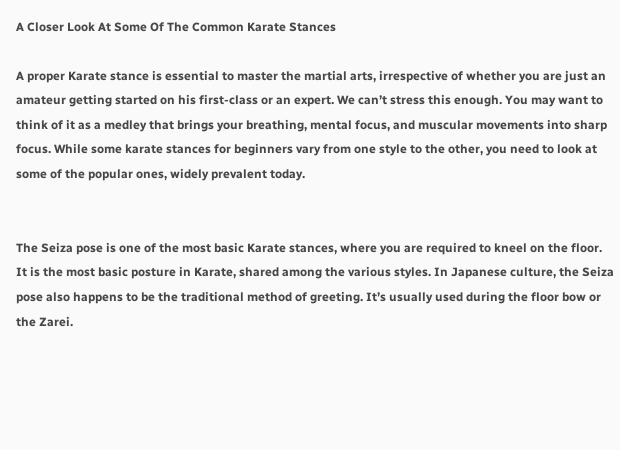A Closer Look At Some Of The Common Karate Stances

A proper Karate stance is essential to master the martial arts, irrespective of whether you are just an amateur getting started on his first-class or an expert. We can’t stress this enough. You may want to think of it as a medley that brings your breathing, mental focus, and muscular movements into sharp focus. While some karate stances for beginners vary from one style to the other, you need to look at some of the popular ones, widely prevalent today.


The Seiza pose is one of the most basic Karate stances, where you are required to kneel on the floor. It is the most basic posture in Karate, shared among the various styles. In Japanese culture, the Seiza pose also happens to be the traditional method of greeting. It’s usually used during the floor bow or the Zarei.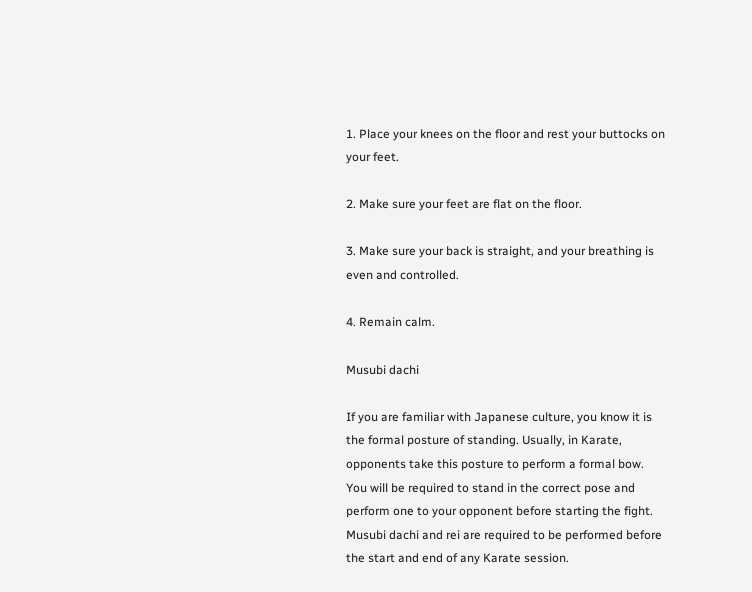1. Place your knees on the floor and rest your buttocks on your feet.

2. Make sure your feet are flat on the floor.

3. Make sure your back is straight, and your breathing is even and controlled.

4. Remain calm.

Musubi dachi

If you are familiar with Japanese culture, you know it is the formal posture of standing. Usually, in Karate, opponents take this posture to perform a formal bow. You will be required to stand in the correct pose and perform one to your opponent before starting the fight. Musubi dachi and rei are required to be performed before the start and end of any Karate session.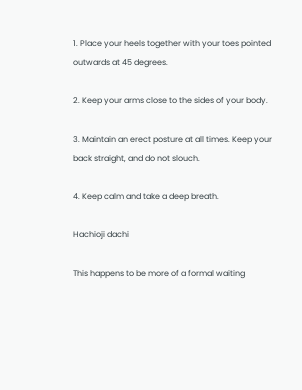1. Place your heels together with your toes pointed outwards at 45 degrees.

2. Keep your arms close to the sides of your body.

3. Maintain an erect posture at all times. Keep your back straight, and do not slouch.

4. Keep calm and take a deep breath.

Hachioji dachi

This happens to be more of a formal waiting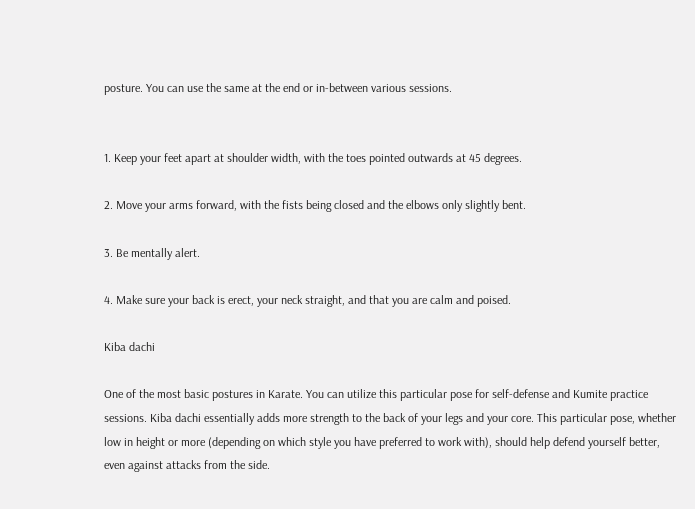posture. You can use the same at the end or in-between various sessions.


1. Keep your feet apart at shoulder width, with the toes pointed outwards at 45 degrees.

2. Move your arms forward, with the fists being closed and the elbows only slightly bent.

3. Be mentally alert.

4. Make sure your back is erect, your neck straight, and that you are calm and poised.

Kiba dachi

One of the most basic postures in Karate. You can utilize this particular pose for self-defense and Kumite practice sessions. Kiba dachi essentially adds more strength to the back of your legs and your core. This particular pose, whether low in height or more (depending on which style you have preferred to work with), should help defend yourself better, even against attacks from the side.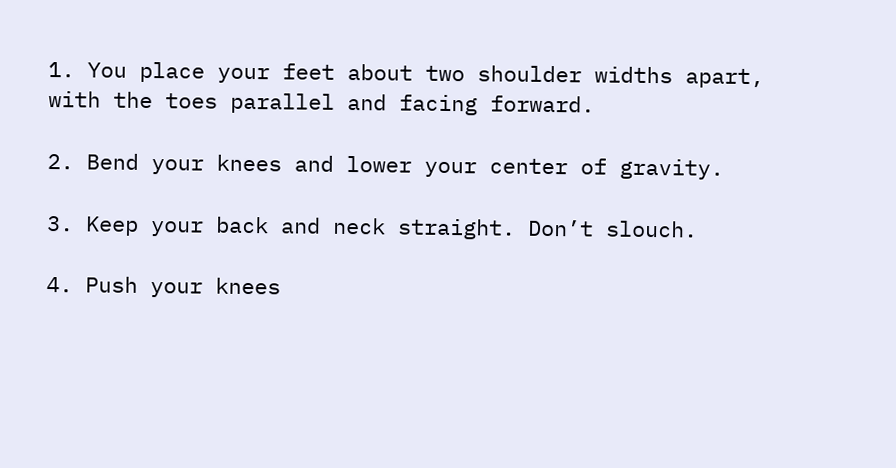1. You place your feet about two shoulder widths apart, with the toes parallel and facing forward.

2. Bend your knees and lower your center of gravity.

3. Keep your back and neck straight. Don’t slouch.

4. Push your knees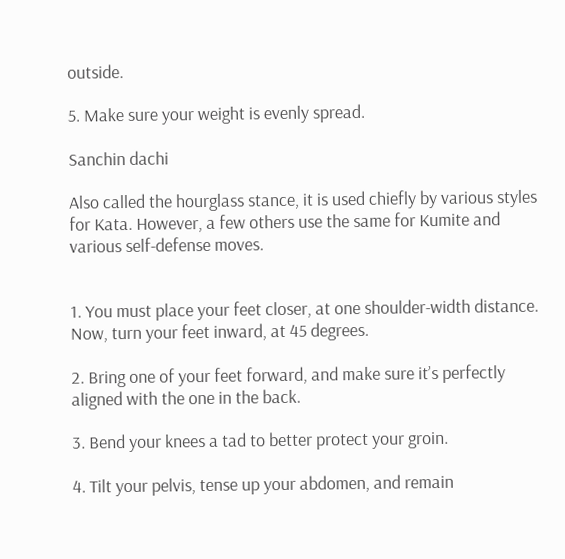outside.

5. Make sure your weight is evenly spread.

Sanchin dachi

Also called the hourglass stance, it is used chiefly by various styles for Kata. However, a few others use the same for Kumite and various self-defense moves.


1. You must place your feet closer, at one shoulder-width distance. Now, turn your feet inward, at 45 degrees.

2. Bring one of your feet forward, and make sure it’s perfectly aligned with the one in the back.

3. Bend your knees a tad to better protect your groin.

4. Tilt your pelvis, tense up your abdomen, and remain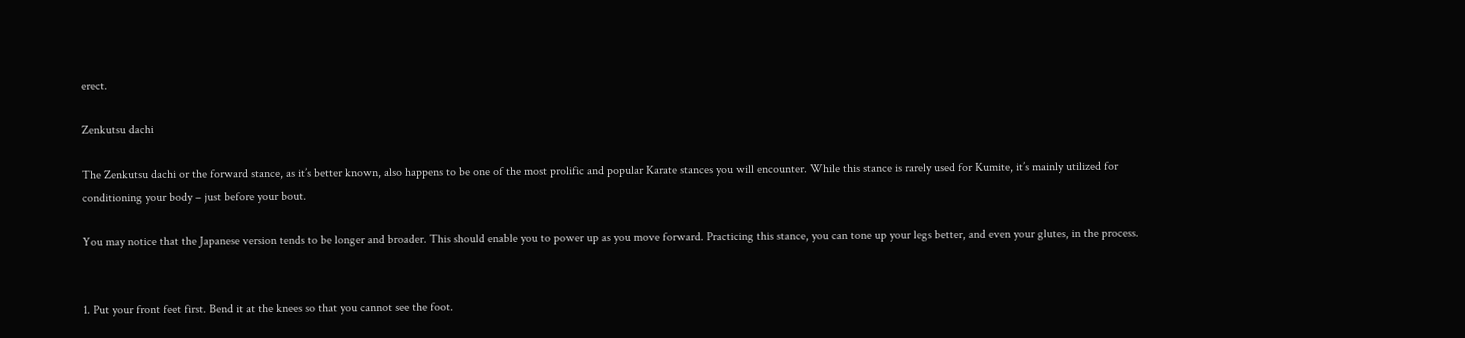erect.

Zenkutsu dachi

The Zenkutsu dachi or the forward stance, as it’s better known, also happens to be one of the most prolific and popular Karate stances you will encounter. While this stance is rarely used for Kumite, it’s mainly utilized for conditioning your body – just before your bout.

You may notice that the Japanese version tends to be longer and broader. This should enable you to power up as you move forward. Practicing this stance, you can tone up your legs better, and even your glutes, in the process.


1. Put your front feet first. Bend it at the knees so that you cannot see the foot.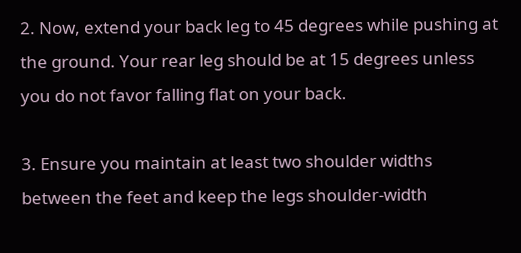2. Now, extend your back leg to 45 degrees while pushing at the ground. Your rear leg should be at 15 degrees unless you do not favor falling flat on your back.

3. Ensure you maintain at least two shoulder widths between the feet and keep the legs shoulder-width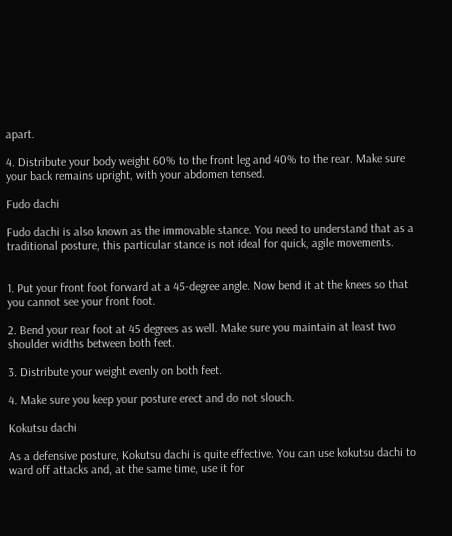apart.

4. Distribute your body weight 60% to the front leg and 40% to the rear. Make sure your back remains upright, with your abdomen tensed.

Fudo dachi

Fudo dachi is also known as the immovable stance. You need to understand that as a traditional posture, this particular stance is not ideal for quick, agile movements.


1. Put your front foot forward at a 45-degree angle. Now bend it at the knees so that you cannot see your front foot.

2. Bend your rear foot at 45 degrees as well. Make sure you maintain at least two shoulder widths between both feet.

3. Distribute your weight evenly on both feet.

4. Make sure you keep your posture erect and do not slouch.

Kokutsu dachi

As a defensive posture, Kokutsu dachi is quite effective. You can use kokutsu dachi to ward off attacks and, at the same time, use it for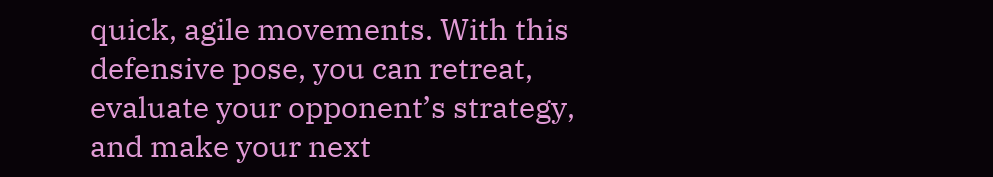quick, agile movements. With this defensive pose, you can retreat, evaluate your opponent’s strategy, and make your next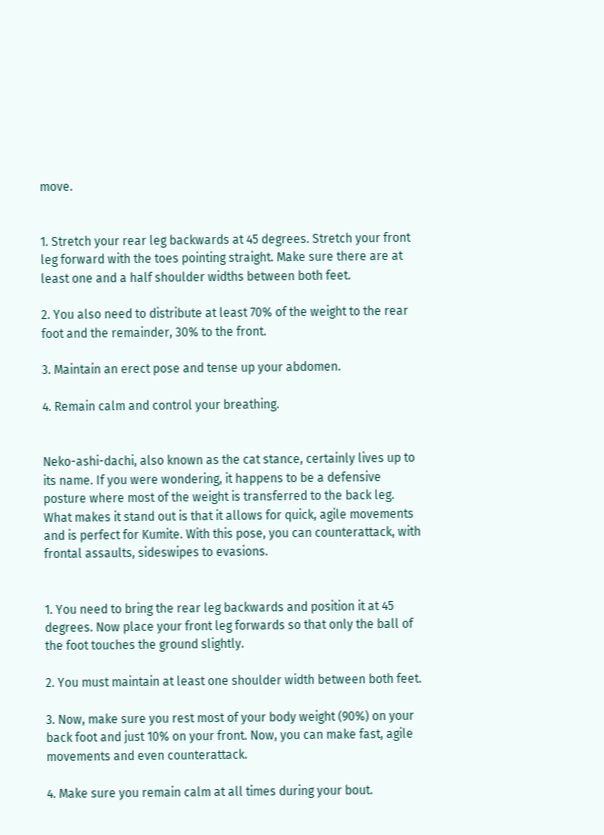move.


1. Stretch your rear leg backwards at 45 degrees. Stretch your front leg forward with the toes pointing straight. Make sure there are at least one and a half shoulder widths between both feet.

2. You also need to distribute at least 70% of the weight to the rear foot and the remainder, 30% to the front.

3. Maintain an erect pose and tense up your abdomen.

4. Remain calm and control your breathing.


Neko-ashi-dachi, also known as the cat stance, certainly lives up to its name. If you were wondering, it happens to be a defensive posture where most of the weight is transferred to the back leg. What makes it stand out is that it allows for quick, agile movements and is perfect for Kumite. With this pose, you can counterattack, with frontal assaults, sideswipes to evasions.


1. You need to bring the rear leg backwards and position it at 45 degrees. Now place your front leg forwards so that only the ball of the foot touches the ground slightly.

2. You must maintain at least one shoulder width between both feet.

3. Now, make sure you rest most of your body weight (90%) on your back foot and just 10% on your front. Now, you can make fast, agile movements and even counterattack.

4. Make sure you remain calm at all times during your bout.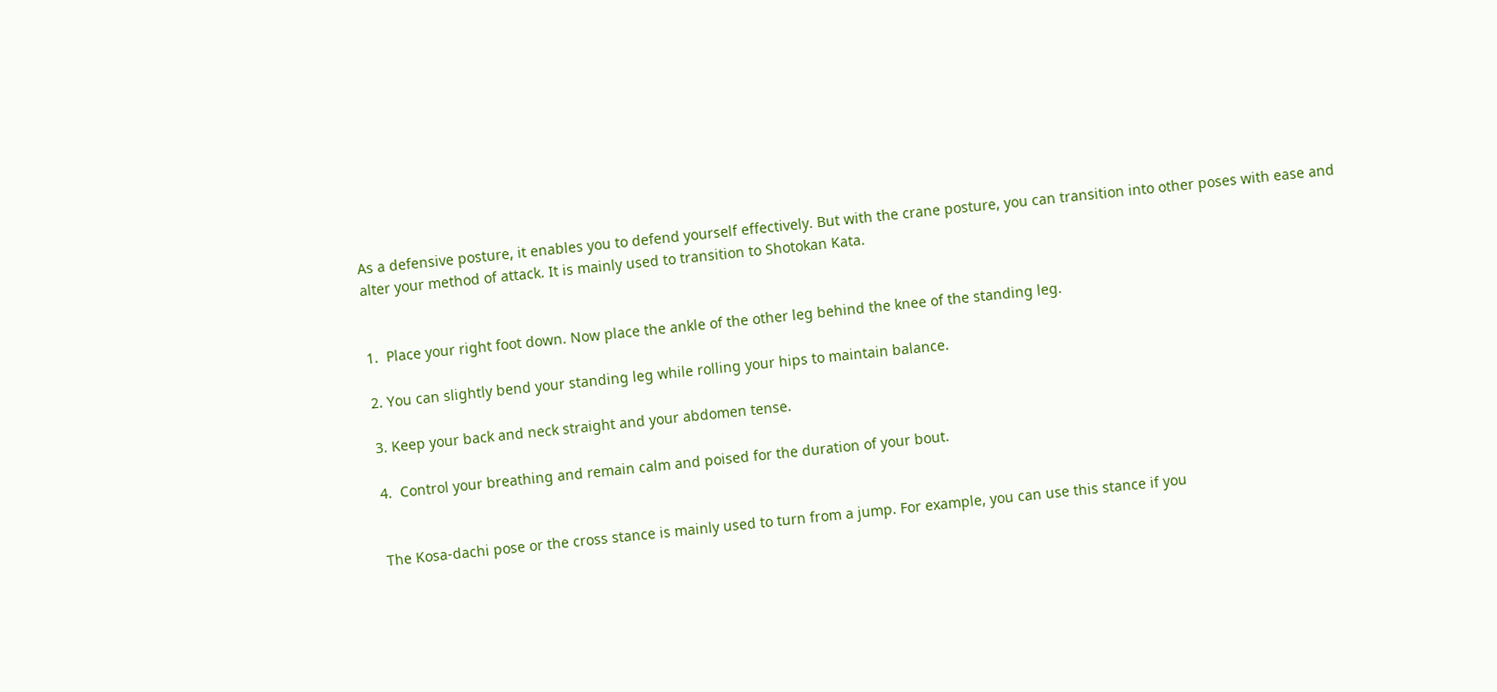As a defensive posture, it enables you to defend yourself effectively. But with the crane posture, you can transition into other poses with ease and alter your method of attack. It is mainly used to transition to Shotokan Kata.


1.  Place your right foot down. Now place the ankle of the other leg behind the knee of the standing leg.

2. You can slightly bend your standing leg while rolling your hips to maintain balance.

3. Keep your back and neck straight and your abdomen tense.

4.  Control your breathing and remain calm and poised for the duration of your bout.


The Kosa-dachi pose or the cross stance is mainly used to turn from a jump. For example, you can use this stance if you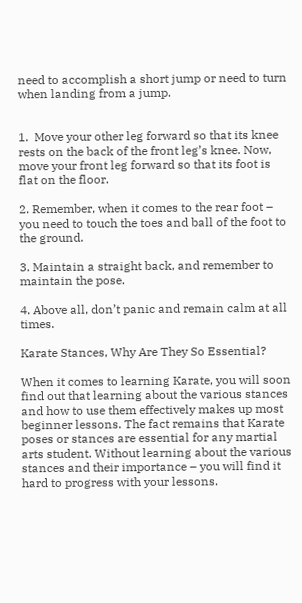need to accomplish a short jump or need to turn when landing from a jump.


1.  Move your other leg forward so that its knee rests on the back of the front leg’s knee. Now, move your front leg forward so that its foot is flat on the floor.

2. Remember, when it comes to the rear foot – you need to touch the toes and ball of the foot to the ground.

3. Maintain a straight back, and remember to maintain the pose.

4. Above all, don’t panic and remain calm at all times.

Karate Stances, Why Are They So Essential?

When it comes to learning Karate, you will soon find out that learning about the various stances and how to use them effectively makes up most beginner lessons. The fact remains that Karate poses or stances are essential for any martial arts student. Without learning about the various stances and their importance – you will find it hard to progress with your lessons.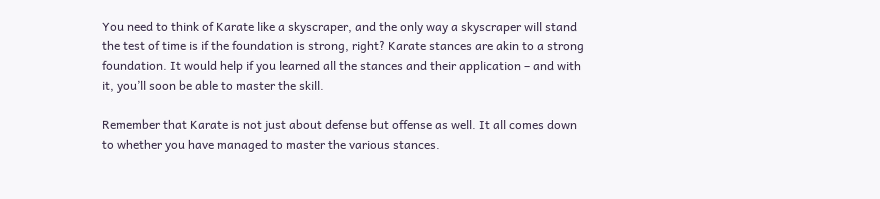You need to think of Karate like a skyscraper, and the only way a skyscraper will stand the test of time is if the foundation is strong, right? Karate stances are akin to a strong foundation. It would help if you learned all the stances and their application – and with it, you’ll soon be able to master the skill.

Remember that Karate is not just about defense but offense as well. It all comes down to whether you have managed to master the various stances.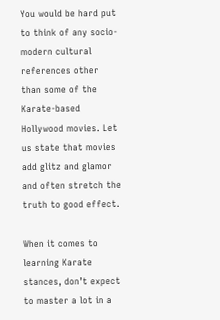You would be hard put to think of any socio-modern cultural references other than some of the Karate-based Hollywood movies. Let us state that movies add glitz and glamor and often stretch the truth to good effect.

When it comes to learning Karate stances, don’t expect to master a lot in a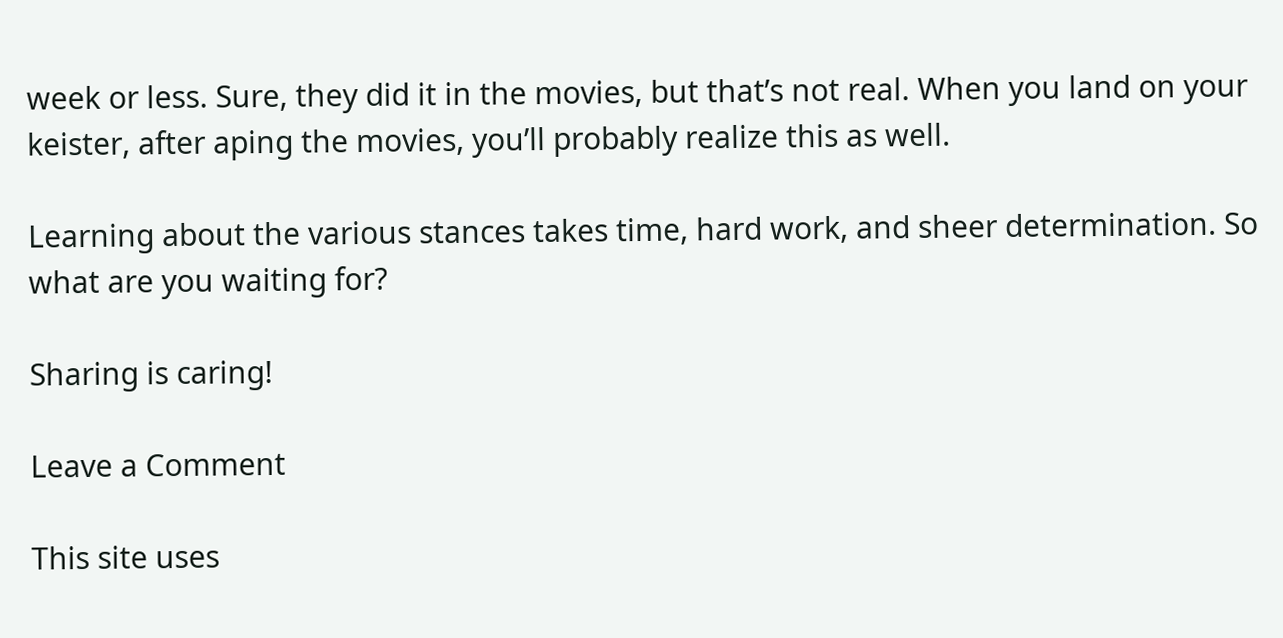week or less. Sure, they did it in the movies, but that’s not real. When you land on your keister, after aping the movies, you’ll probably realize this as well.

Learning about the various stances takes time, hard work, and sheer determination. So what are you waiting for?

Sharing is caring!

Leave a Comment

This site uses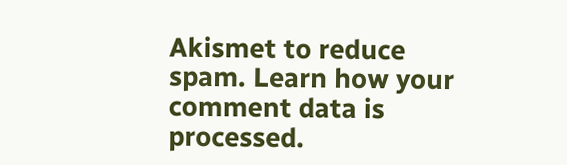Akismet to reduce spam. Learn how your comment data is processed.